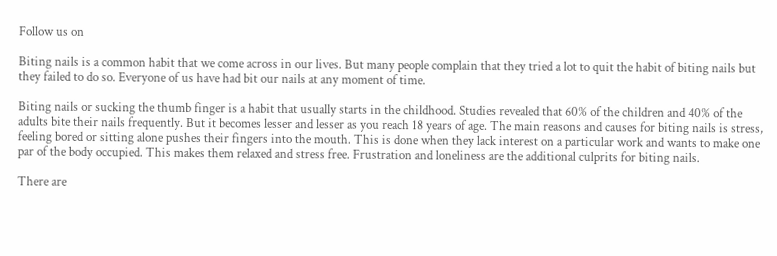Follow us on

Biting nails is a common habit that we come across in our lives. But many people complain that they tried a lot to quit the habit of biting nails but they failed to do so. Everyone of us have had bit our nails at any moment of time.

Biting nails or sucking the thumb finger is a habit that usually starts in the childhood. Studies revealed that 60% of the children and 40% of the adults bite their nails frequently. But it becomes lesser and lesser as you reach 18 years of age. The main reasons and causes for biting nails is stress, feeling bored or sitting alone pushes their fingers into the mouth. This is done when they lack interest on a particular work and wants to make one par of the body occupied. This makes them relaxed and stress free. Frustration and loneliness are the additional culprits for biting nails.

There are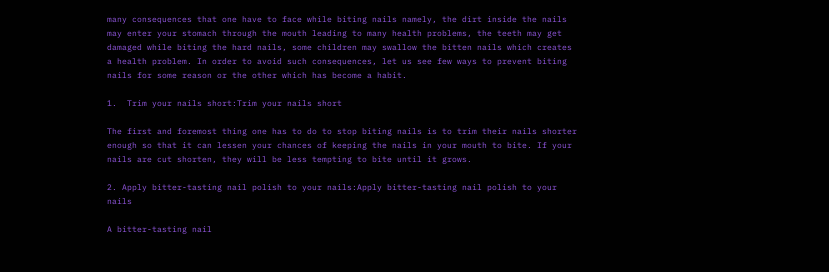many consequences that one have to face while biting nails namely, the dirt inside the nails may enter your stomach through the mouth leading to many health problems, the teeth may get damaged while biting the hard nails, some children may swallow the bitten nails which creates a health problem. In order to avoid such consequences, let us see few ways to prevent biting nails for some reason or the other which has become a habit.

1.  Trim your nails short:Trim your nails short

The first and foremost thing one has to do to stop biting nails is to trim their nails shorter enough so that it can lessen your chances of keeping the nails in your mouth to bite. If your nails are cut shorten, they will be less tempting to bite until it grows.

2. Apply bitter-tasting nail polish to your nails:Apply bitter-tasting nail polish to your nails

A bitter-tasting nail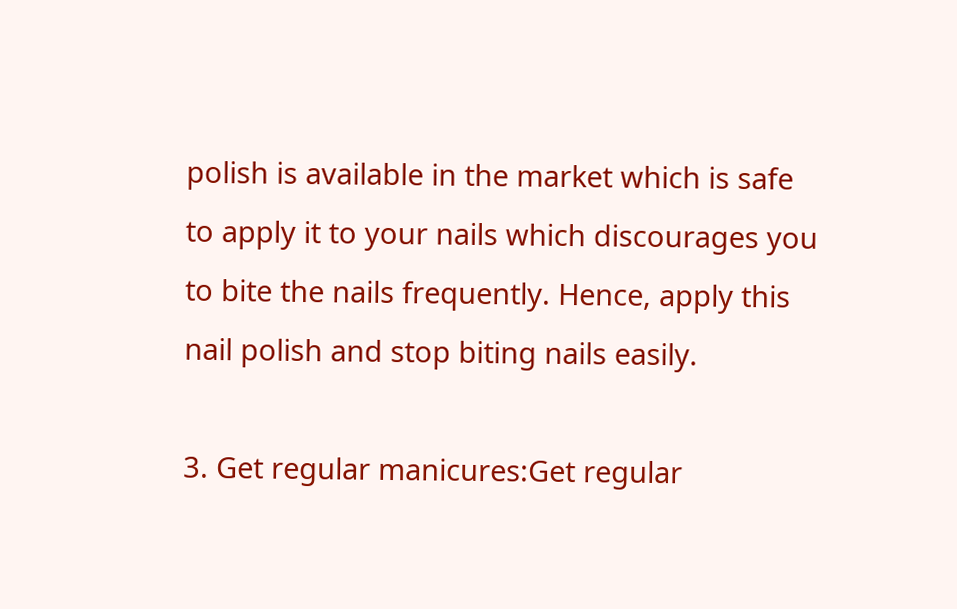polish is available in the market which is safe to apply it to your nails which discourages you to bite the nails frequently. Hence, apply this nail polish and stop biting nails easily.

3. Get regular manicures:Get regular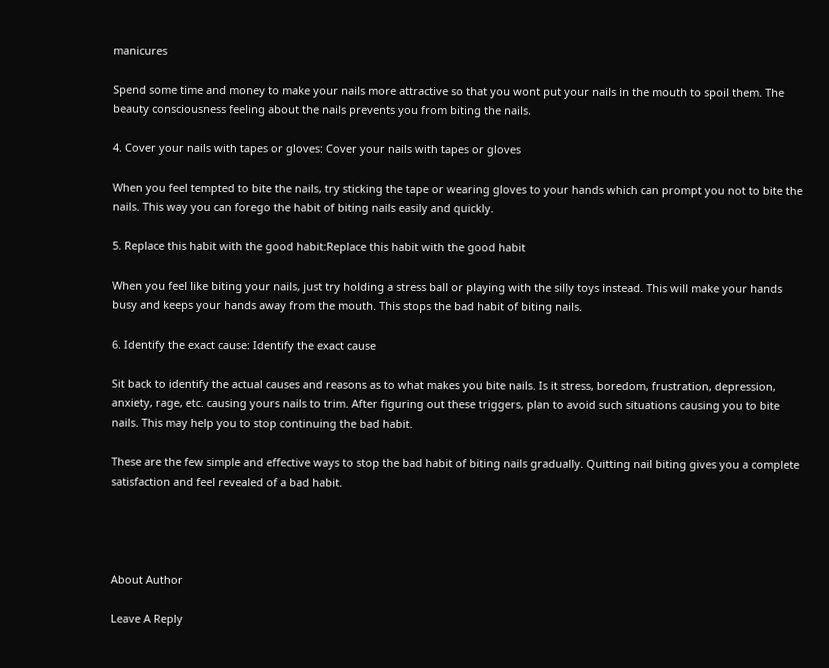manicures

Spend some time and money to make your nails more attractive so that you wont put your nails in the mouth to spoil them. The beauty consciousness feeling about the nails prevents you from biting the nails.

4. Cover your nails with tapes or gloves: Cover your nails with tapes or gloves

When you feel tempted to bite the nails, try sticking the tape or wearing gloves to your hands which can prompt you not to bite the nails. This way you can forego the habit of biting nails easily and quickly.

5. Replace this habit with the good habit:Replace this habit with the good habit

When you feel like biting your nails, just try holding a stress ball or playing with the silly toys instead. This will make your hands busy and keeps your hands away from the mouth. This stops the bad habit of biting nails.

6. Identify the exact cause: Identify the exact cause

Sit back to identify the actual causes and reasons as to what makes you bite nails. Is it stress, boredom, frustration, depression, anxiety, rage, etc. causing yours nails to trim. After figuring out these triggers, plan to avoid such situations causing you to bite nails. This may help you to stop continuing the bad habit.

These are the few simple and effective ways to stop the bad habit of biting nails gradually. Quitting nail biting gives you a complete satisfaction and feel revealed of a bad habit.




About Author

Leave A Reply